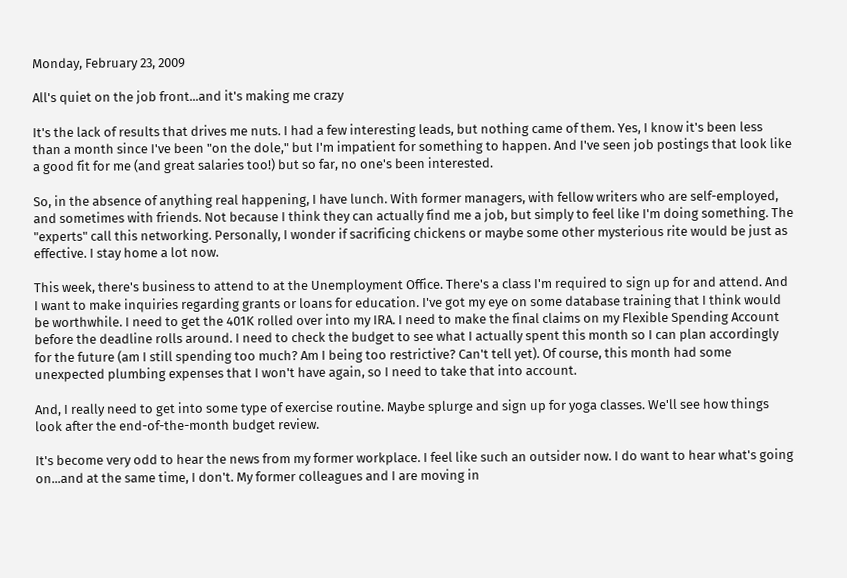Monday, February 23, 2009

All's quiet on the job front...and it's making me crazy

It's the lack of results that drives me nuts. I had a few interesting leads, but nothing came of them. Yes, I know it's been less than a month since I've been "on the dole," but I'm impatient for something to happen. And I've seen job postings that look like a good fit for me (and great salaries too!) but so far, no one's been interested.

So, in the absence of anything real happening, I have lunch. With former managers, with fellow writers who are self-employed, and sometimes with friends. Not because I think they can actually find me a job, but simply to feel like I'm doing something. The "experts" call this networking. Personally, I wonder if sacrificing chickens or maybe some other mysterious rite would be just as effective. I stay home a lot now.

This week, there's business to attend to at the Unemployment Office. There's a class I'm required to sign up for and attend. And I want to make inquiries regarding grants or loans for education. I've got my eye on some database training that I think would be worthwhile. I need to get the 401K rolled over into my IRA. I need to make the final claims on my Flexible Spending Account before the deadline rolls around. I need to check the budget to see what I actually spent this month so I can plan accordingly for the future (am I still spending too much? Am I being too restrictive? Can't tell yet). Of course, this month had some unexpected plumbing expenses that I won't have again, so I need to take that into account.

And, I really need to get into some type of exercise routine. Maybe splurge and sign up for yoga classes. We'll see how things look after the end-of-the-month budget review.

It's become very odd to hear the news from my former workplace. I feel like such an outsider now. I do want to hear what's going on...and at the same time, I don't. My former colleagues and I are moving in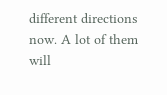different directions now. A lot of them will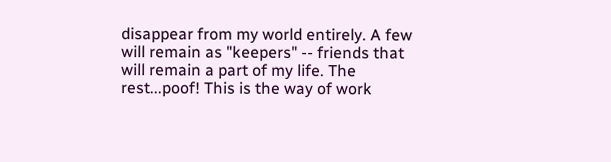disappear from my world entirely. A few will remain as "keepers" -- friends that will remain a part of my life. The rest...poof! This is the way of work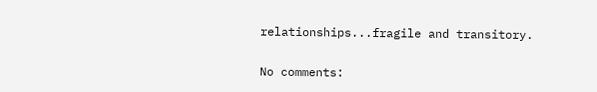relationships...fragile and transitory.

No comments: